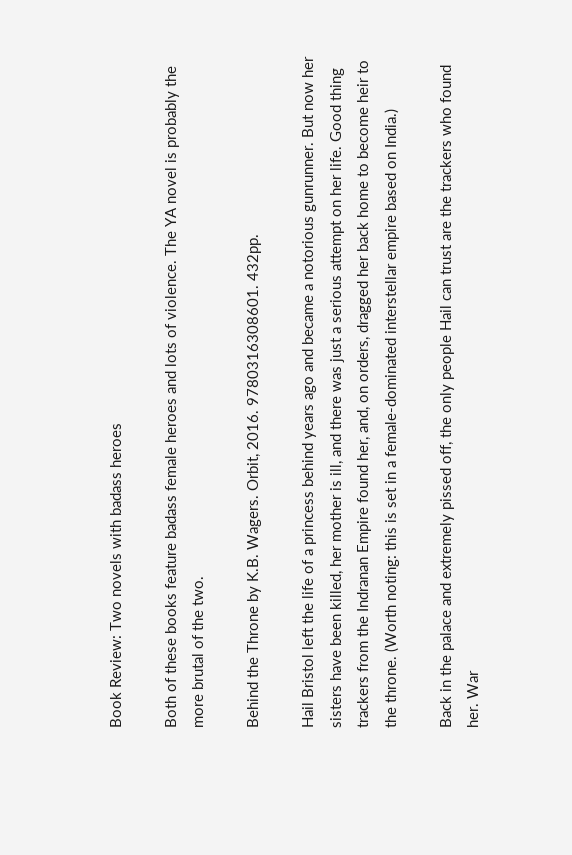Book Review: Two novels with badass heroes

Both of these books feature badass female heroes and lots of violence. The YA novel is probably the more brutal of the two.

Behind the Throne by K.B. Wagers. Orbit, 2016. 9780316308601. 432pp.

Hail Bristol left the life of a princess behind years ago and became a notorious gunrunner. But now her sisters have been killed, her mother is ill, and there was just a serious attempt on her life. Good thing trackers from the Indranan Empire found her, and, on orders, dragged her back home to become heir to the throne. (Worth noting: this is set in a female-dominated interstellar empire based on India.)

Back in the palace and extremely pissed off, the only people Hail can trust are the trackers who found her. War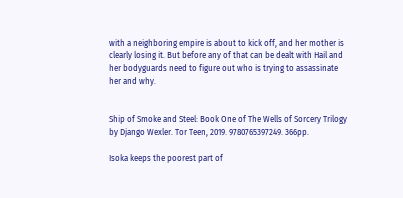with a neighboring empire is about to kick off, and her mother is clearly losing it. But before any of that can be dealt with Hail and her bodyguards need to figure out who is trying to assassinate her and why.


Ship of Smoke and Steel: Book One of The Wells of Sorcery Trilogy by Django Wexler. Tor Teen, 2019. 9780765397249. 366pp.

Isoka keeps the poorest part of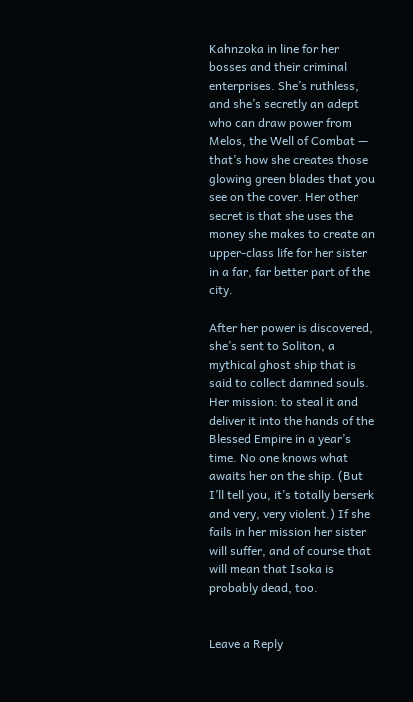Kahnzoka in line for her bosses and their criminal enterprises. She’s ruthless, and she’s secretly an adept who can draw power from Melos, the Well of Combat — that’s how she creates those glowing green blades that you see on the cover. Her other secret is that she uses the money she makes to create an upper-class life for her sister in a far, far better part of the city.

After her power is discovered, she’s sent to Soliton, a mythical ghost ship that is said to collect damned souls. Her mission: to steal it and deliver it into the hands of the Blessed Empire in a year’s time. No one knows what awaits her on the ship. (But I’ll tell you, it’s totally berserk and very, very violent.) If she fails in her mission her sister will suffer, and of course that will mean that Isoka is probably dead, too.


Leave a Reply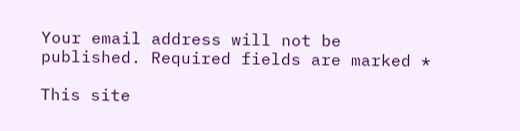Your email address will not be published. Required fields are marked *

This site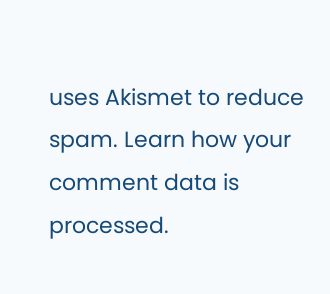uses Akismet to reduce spam. Learn how your comment data is processed.